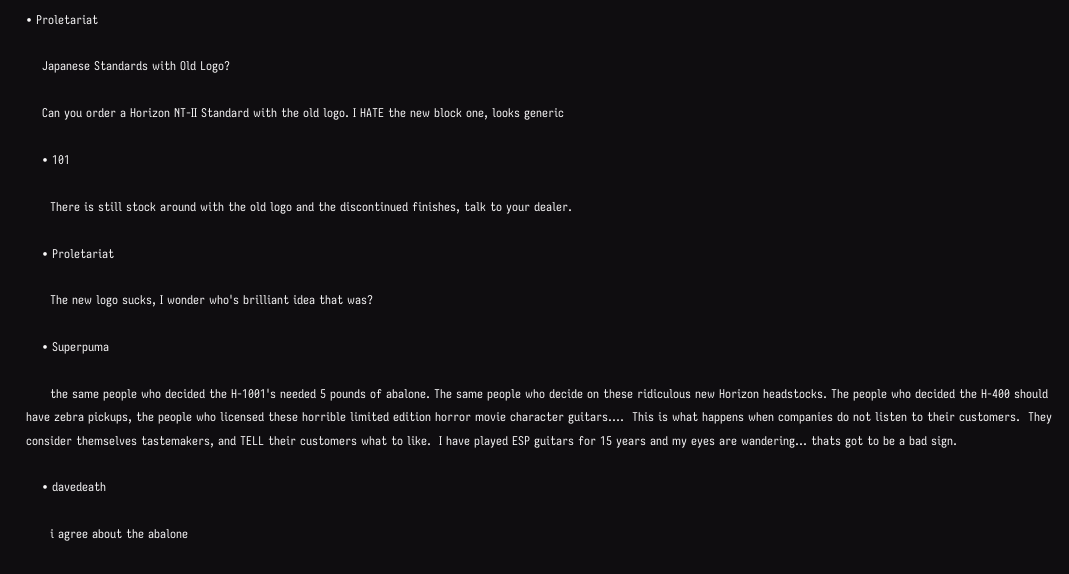• Proletariat

    Japanese Standards with Old Logo?

    Can you order a Horizon NT-II Standard with the old logo. I HATE the new block one, looks generic

    • 101

      There is still stock around with the old logo and the discontinued finishes, talk to your dealer.

    • Proletariat

      The new logo sucks, I wonder who's brilliant idea that was?

    • Superpuma

      the same people who decided the H-1001's needed 5 pounds of abalone. The same people who decide on these ridiculous new Horizon headstocks. The people who decided the H-400 should have zebra pickups, the people who licensed these horrible limited edition horror movie character guitars....  This is what happens when companies do not listen to their customers.  They consider themselves tastemakers, and TELL their customers what to like.  I have played ESP guitars for 15 years and my eyes are wandering... thats got to be a bad sign.

    • davedeath

      i agree about the abalone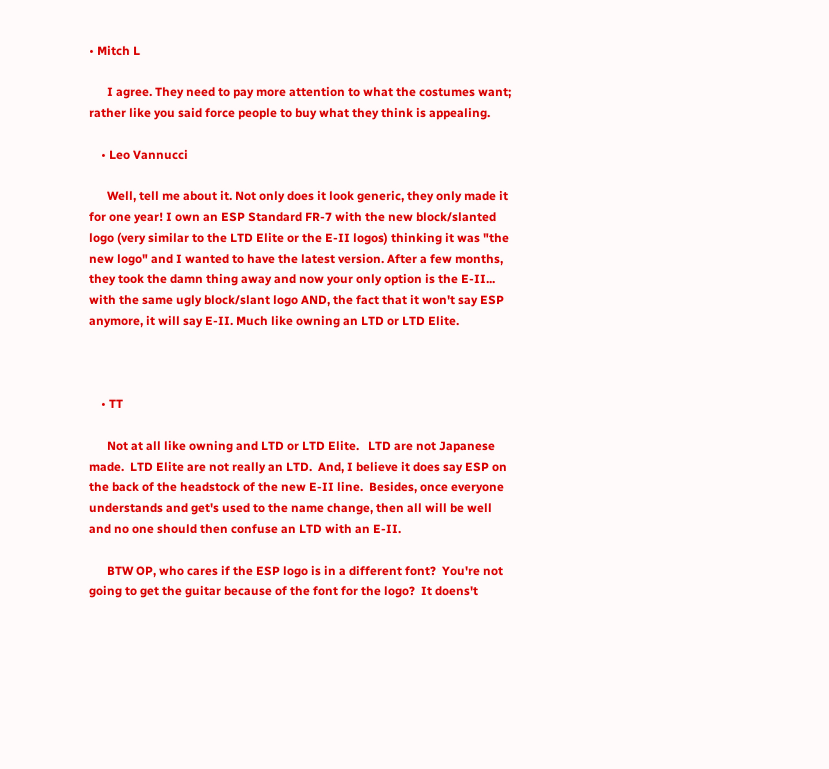• Mitch L

      I agree. They need to pay more attention to what the costumes want; rather like you said force people to buy what they think is appealing.

    • Leo Vannucci

      Well, tell me about it. Not only does it look generic, they only made it for one year! I own an ESP Standard FR-7 with the new block/slanted logo (very similar to the LTD Elite or the E-II logos) thinking it was "the new logo" and I wanted to have the latest version. After a few months, they took the damn thing away and now your only option is the E-II... with the same ugly block/slant logo AND, the fact that it won't say ESP anymore, it will say E-II. Much like owning an LTD or LTD Elite.



    • TT

      Not at all like owning and LTD or LTD Elite.   LTD are not Japanese made.  LTD Elite are not really an LTD.  And, I believe it does say ESP on the back of the headstock of the new E-II line.  Besides, once everyone understands and get's used to the name change, then all will be well and no one should then confuse an LTD with an E-II.

      BTW OP, who cares if the ESP logo is in a different font?  You're not going to get the guitar because of the font for the logo?  It doens't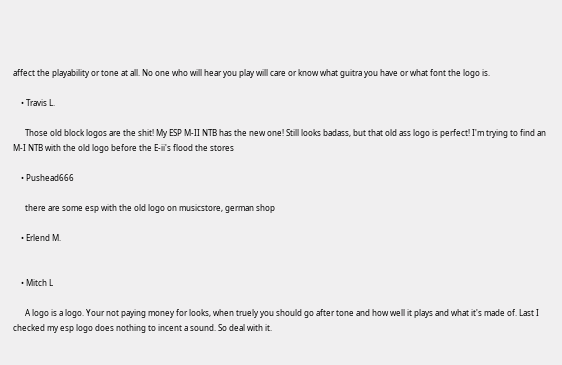affect the playability or tone at all. No one who will hear you play will care or know what guitra you have or what font the logo is.

    • Travis L.

      Those old block logos are the shit! My ESP M-II NTB has the new one! Still looks badass, but that old ass logo is perfect! I'm trying to find an M-I NTB with the old logo before the E-ii's flood the stores

    • Pushead666

      there are some esp with the old logo on musicstore, german shop

    • Erlend M.


    • Mitch L

      A logo is a logo. Your not paying money for looks, when truely you should go after tone and how well it plays and what it's made of. Last I checked my esp logo does nothing to incent a sound. So deal with it.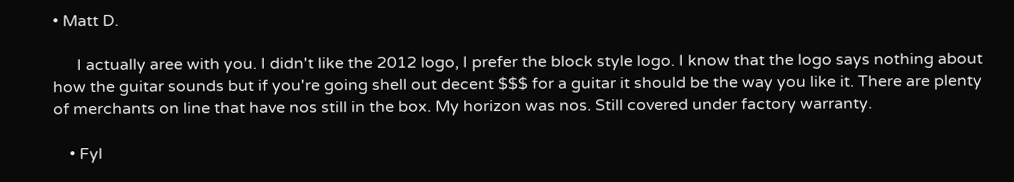• Matt D.

      I actually aree with you. I didn't like the 2012 logo, I prefer the block style logo. I know that the logo says nothing about how the guitar sounds but if you're going shell out decent $$$ for a guitar it should be the way you like it. There are plenty of merchants on line that have nos still in the box. My horizon was nos. Still covered under factory warranty.

    • Fyl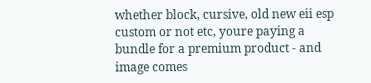whether block, cursive, old new eii esp custom or not etc, youre paying a bundle for a premium product - and image comes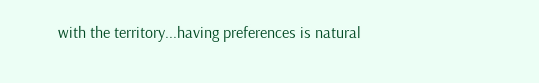with the territory...having preferences is natural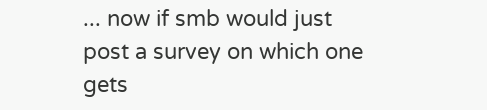... now if smb would just post a survey on which one gets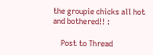the groupie chicks all hot and bothered!! :

    Post to Thread